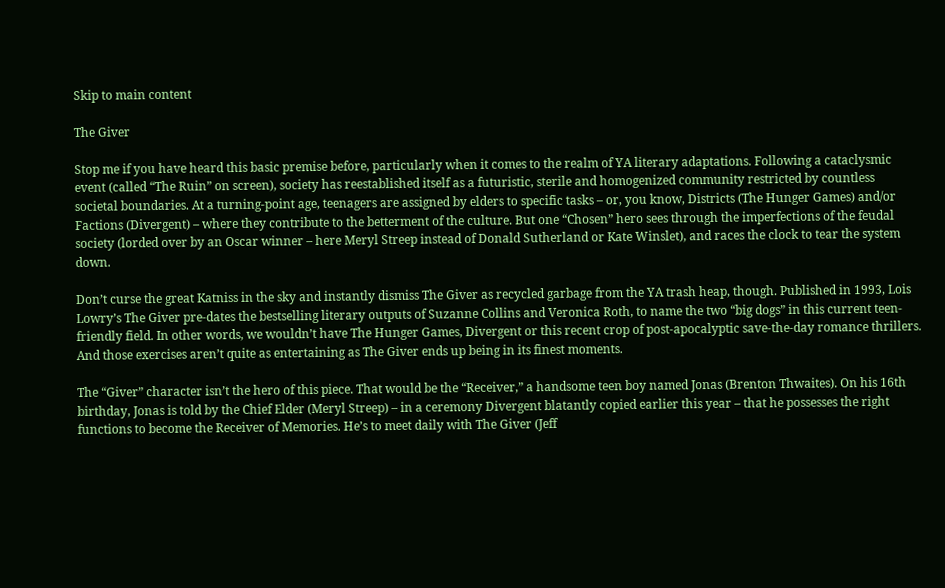Skip to main content

The Giver

Stop me if you have heard this basic premise before, particularly when it comes to the realm of YA literary adaptations. Following a cataclysmic event (called “The Ruin” on screen), society has reestablished itself as a futuristic, sterile and homogenized community restricted by countless societal boundaries. At a turning-point age, teenagers are assigned by elders to specific tasks – or, you know, Districts (The Hunger Games) and/or Factions (Divergent) – where they contribute to the betterment of the culture. But one “Chosen” hero sees through the imperfections of the feudal society (lorded over by an Oscar winner – here Meryl Streep instead of Donald Sutherland or Kate Winslet), and races the clock to tear the system down.

Don’t curse the great Katniss in the sky and instantly dismiss The Giver as recycled garbage from the YA trash heap, though. Published in 1993, Lois Lowry’s The Giver pre-dates the bestselling literary outputs of Suzanne Collins and Veronica Roth, to name the two “big dogs” in this current teen-friendly field. In other words, we wouldn’t have The Hunger Games, Divergent or this recent crop of post-apocalyptic save-the-day romance thrillers. And those exercises aren’t quite as entertaining as The Giver ends up being in its finest moments.

The “Giver” character isn’t the hero of this piece. That would be the “Receiver,” a handsome teen boy named Jonas (Brenton Thwaites). On his 16th birthday, Jonas is told by the Chief Elder (Meryl Streep) – in a ceremony Divergent blatantly copied earlier this year – that he possesses the right functions to become the Receiver of Memories. He’s to meet daily with The Giver (Jeff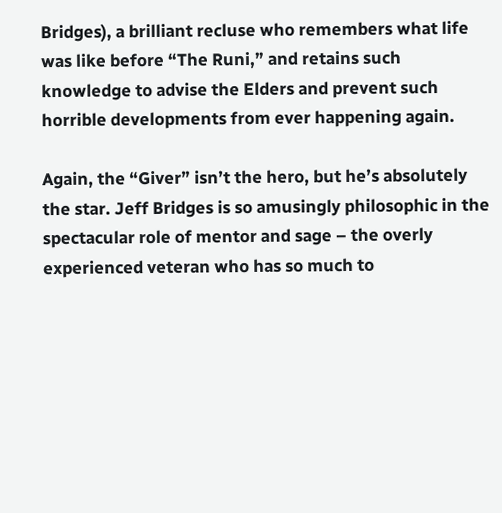Bridges), a brilliant recluse who remembers what life was like before “The Runi,” and retains such knowledge to advise the Elders and prevent such horrible developments from ever happening again.

Again, the “Giver” isn’t the hero, but he’s absolutely the star. Jeff Bridges is so amusingly philosophic in the spectacular role of mentor and sage – the overly experienced veteran who has so much to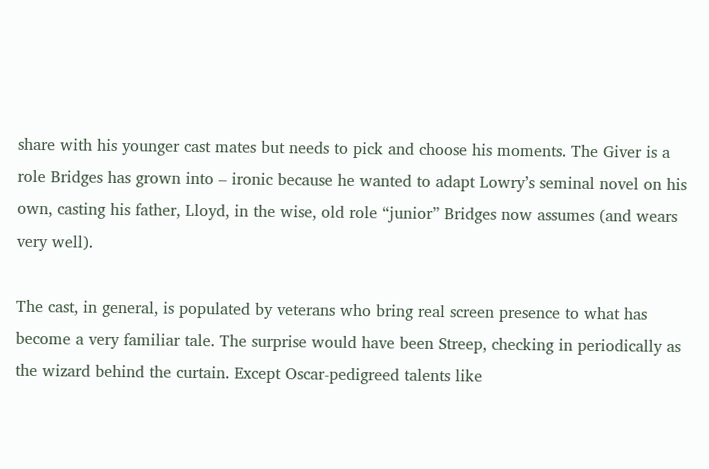share with his younger cast mates but needs to pick and choose his moments. The Giver is a role Bridges has grown into – ironic because he wanted to adapt Lowry’s seminal novel on his own, casting his father, Lloyd, in the wise, old role “junior” Bridges now assumes (and wears very well).

The cast, in general, is populated by veterans who bring real screen presence to what has become a very familiar tale. The surprise would have been Streep, checking in periodically as the wizard behind the curtain. Except Oscar-pedigreed talents like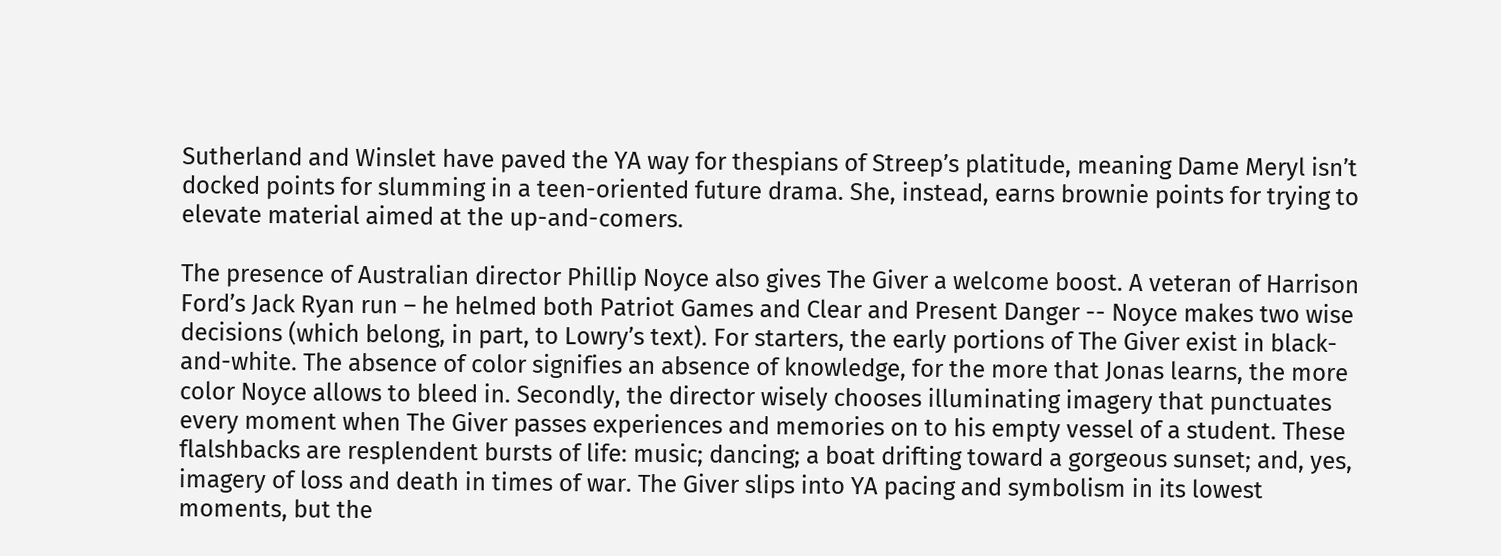Sutherland and Winslet have paved the YA way for thespians of Streep’s platitude, meaning Dame Meryl isn’t docked points for slumming in a teen-oriented future drama. She, instead, earns brownie points for trying to elevate material aimed at the up-and-comers.

The presence of Australian director Phillip Noyce also gives The Giver a welcome boost. A veteran of Harrison Ford’s Jack Ryan run – he helmed both Patriot Games and Clear and Present Danger -- Noyce makes two wise decisions (which belong, in part, to Lowry’s text). For starters, the early portions of The Giver exist in black-and-white. The absence of color signifies an absence of knowledge, for the more that Jonas learns, the more color Noyce allows to bleed in. Secondly, the director wisely chooses illuminating imagery that punctuates every moment when The Giver passes experiences and memories on to his empty vessel of a student. These flalshbacks are resplendent bursts of life: music; dancing; a boat drifting toward a gorgeous sunset; and, yes, imagery of loss and death in times of war. The Giver slips into YA pacing and symbolism in its lowest moments, but the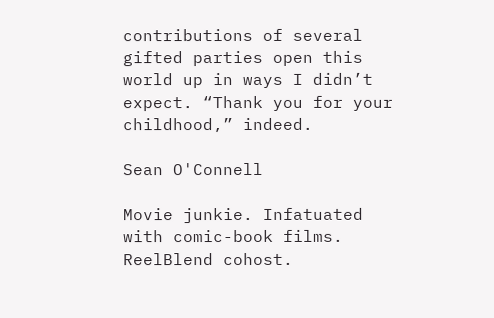contributions of several gifted parties open this world up in ways I didn’t expect. “Thank you for your childhood,” indeed.

Sean O'Connell

Movie junkie. Infatuated with comic-book films. ReelBlend cohost.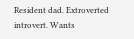Resident dad. Extroverted introvert. Wants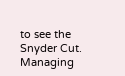to see the Snyder Cut. Managing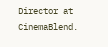Director at CinemaBlend.